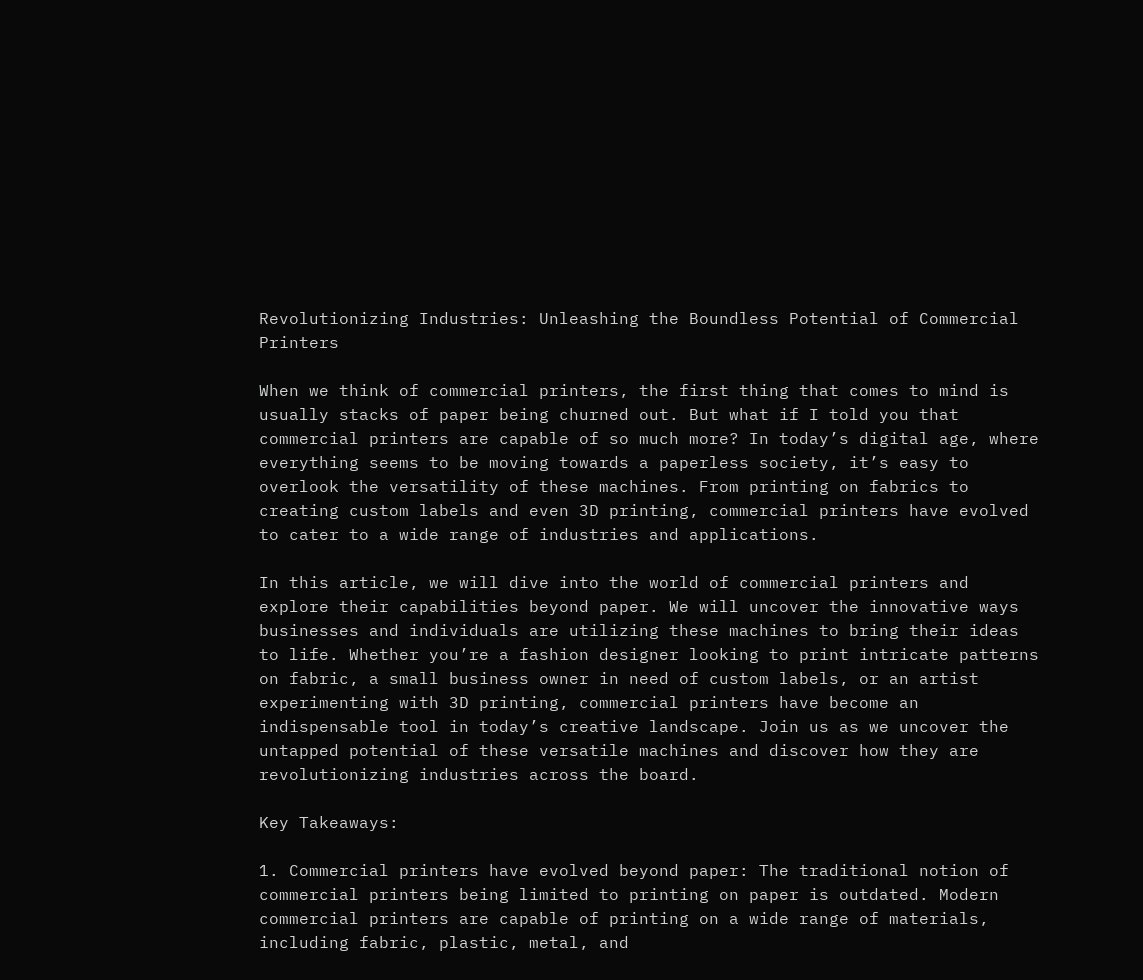Revolutionizing Industries: Unleashing the Boundless Potential of Commercial Printers

When we think of commercial printers, the first thing that comes to mind is usually stacks of paper being churned out. But what if I told you that commercial printers are capable of so much more? In today’s digital age, where everything seems to be moving towards a paperless society, it’s easy to overlook the versatility of these machines. From printing on fabrics to creating custom labels and even 3D printing, commercial printers have evolved to cater to a wide range of industries and applications.

In this article, we will dive into the world of commercial printers and explore their capabilities beyond paper. We will uncover the innovative ways businesses and individuals are utilizing these machines to bring their ideas to life. Whether you’re a fashion designer looking to print intricate patterns on fabric, a small business owner in need of custom labels, or an artist experimenting with 3D printing, commercial printers have become an indispensable tool in today’s creative landscape. Join us as we uncover the untapped potential of these versatile machines and discover how they are revolutionizing industries across the board.

Key Takeaways:

1. Commercial printers have evolved beyond paper: The traditional notion of commercial printers being limited to printing on paper is outdated. Modern commercial printers are capable of printing on a wide range of materials, including fabric, plastic, metal, and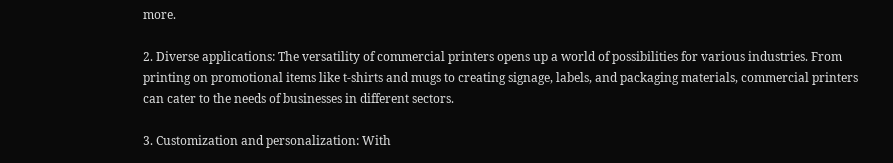more.

2. Diverse applications: The versatility of commercial printers opens up a world of possibilities for various industries. From printing on promotional items like t-shirts and mugs to creating signage, labels, and packaging materials, commercial printers can cater to the needs of businesses in different sectors.

3. Customization and personalization: With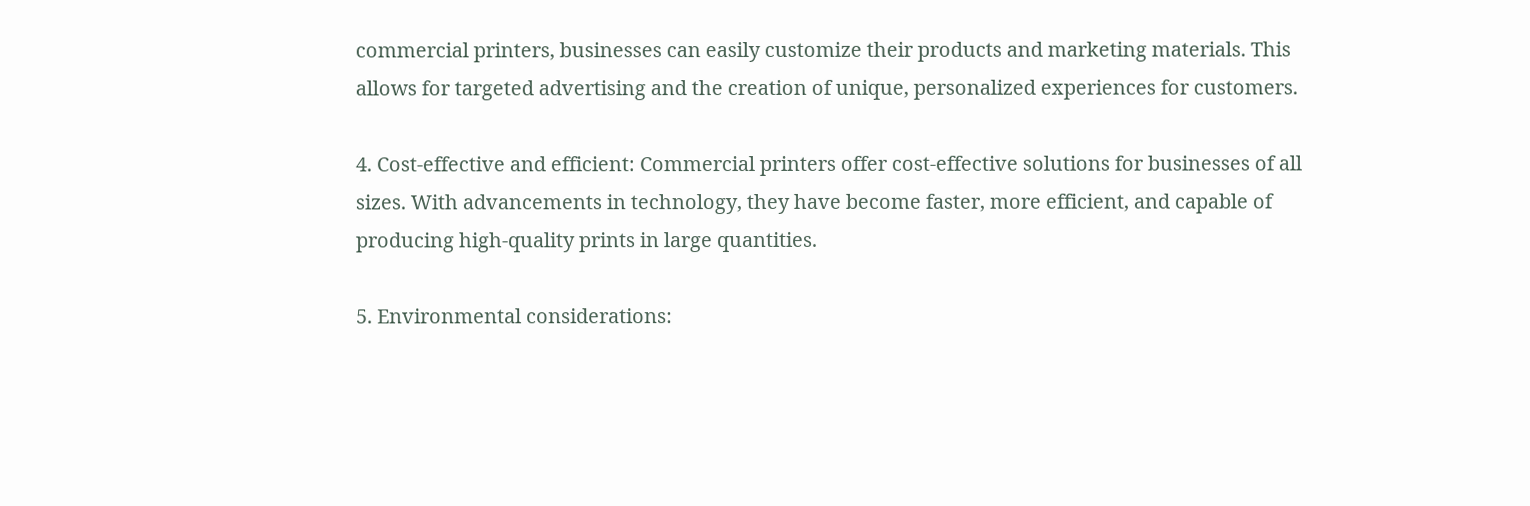commercial printers, businesses can easily customize their products and marketing materials. This allows for targeted advertising and the creation of unique, personalized experiences for customers.

4. Cost-effective and efficient: Commercial printers offer cost-effective solutions for businesses of all sizes. With advancements in technology, they have become faster, more efficient, and capable of producing high-quality prints in large quantities.

5. Environmental considerations: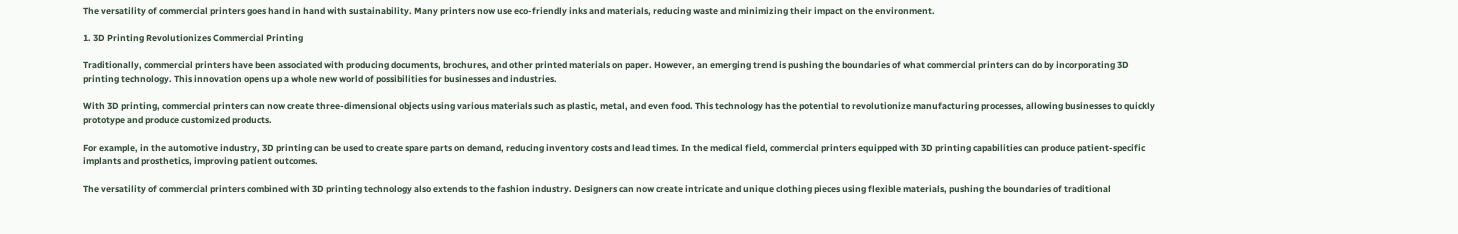The versatility of commercial printers goes hand in hand with sustainability. Many printers now use eco-friendly inks and materials, reducing waste and minimizing their impact on the environment.

1. 3D Printing Revolutionizes Commercial Printing

Traditionally, commercial printers have been associated with producing documents, brochures, and other printed materials on paper. However, an emerging trend is pushing the boundaries of what commercial printers can do by incorporating 3D printing technology. This innovation opens up a whole new world of possibilities for businesses and industries.

With 3D printing, commercial printers can now create three-dimensional objects using various materials such as plastic, metal, and even food. This technology has the potential to revolutionize manufacturing processes, allowing businesses to quickly prototype and produce customized products.

For example, in the automotive industry, 3D printing can be used to create spare parts on demand, reducing inventory costs and lead times. In the medical field, commercial printers equipped with 3D printing capabilities can produce patient-specific implants and prosthetics, improving patient outcomes.

The versatility of commercial printers combined with 3D printing technology also extends to the fashion industry. Designers can now create intricate and unique clothing pieces using flexible materials, pushing the boundaries of traditional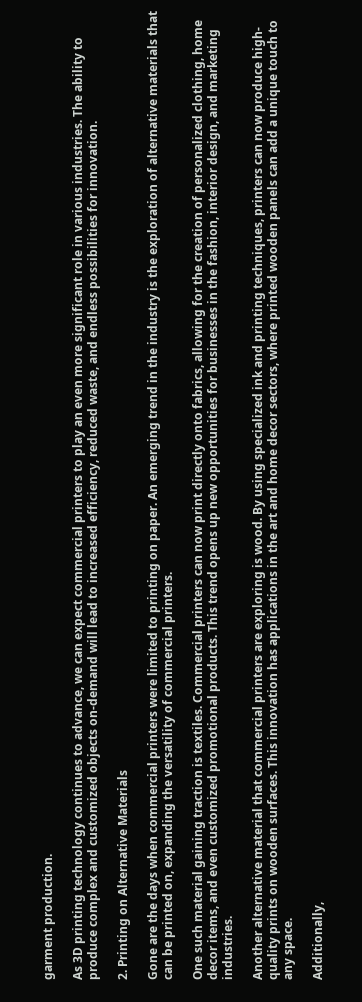garment production.

As 3D printing technology continues to advance, we can expect commercial printers to play an even more significant role in various industries. The ability to produce complex and customized objects on-demand will lead to increased efficiency, reduced waste, and endless possibilities for innovation.

2. Printing on Alternative Materials

Gone are the days when commercial printers were limited to printing on paper. An emerging trend in the industry is the exploration of alternative materials that can be printed on, expanding the versatility of commercial printers.

One such material gaining traction is textiles. Commercial printers can now print directly onto fabrics, allowing for the creation of personalized clothing, home decor items, and even customized promotional products. This trend opens up new opportunities for businesses in the fashion, interior design, and marketing industries.

Another alternative material that commercial printers are exploring is wood. By using specialized ink and printing techniques, printers can now produce high-quality prints on wooden surfaces. This innovation has applications in the art and home decor sectors, where printed wooden panels can add a unique touch to any space.

Additionally,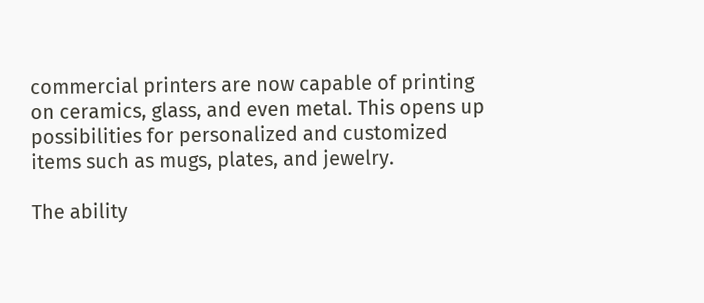commercial printers are now capable of printing on ceramics, glass, and even metal. This opens up possibilities for personalized and customized items such as mugs, plates, and jewelry.

The ability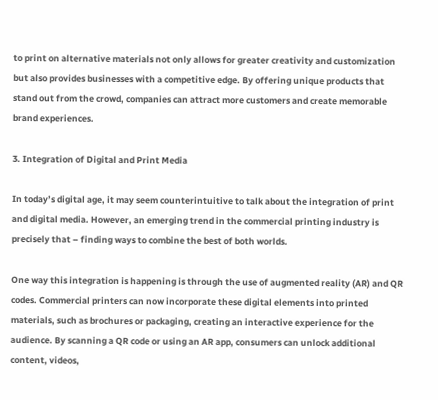to print on alternative materials not only allows for greater creativity and customization but also provides businesses with a competitive edge. By offering unique products that stand out from the crowd, companies can attract more customers and create memorable brand experiences.

3. Integration of Digital and Print Media

In today’s digital age, it may seem counterintuitive to talk about the integration of print and digital media. However, an emerging trend in the commercial printing industry is precisely that – finding ways to combine the best of both worlds.

One way this integration is happening is through the use of augmented reality (AR) and QR codes. Commercial printers can now incorporate these digital elements into printed materials, such as brochures or packaging, creating an interactive experience for the audience. By scanning a QR code or using an AR app, consumers can unlock additional content, videos,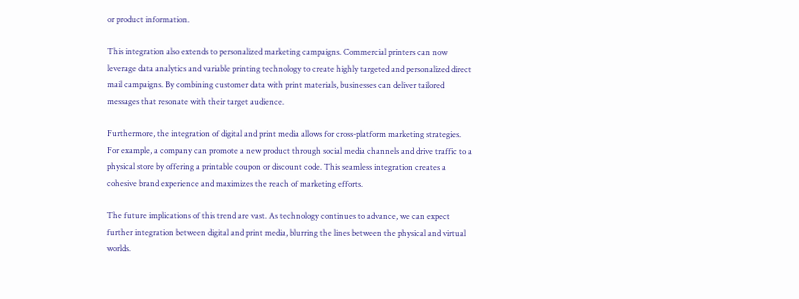or product information.

This integration also extends to personalized marketing campaigns. Commercial printers can now leverage data analytics and variable printing technology to create highly targeted and personalized direct mail campaigns. By combining customer data with print materials, businesses can deliver tailored messages that resonate with their target audience.

Furthermore, the integration of digital and print media allows for cross-platform marketing strategies. For example, a company can promote a new product through social media channels and drive traffic to a physical store by offering a printable coupon or discount code. This seamless integration creates a cohesive brand experience and maximizes the reach of marketing efforts.

The future implications of this trend are vast. As technology continues to advance, we can expect further integration between digital and print media, blurring the lines between the physical and virtual worlds.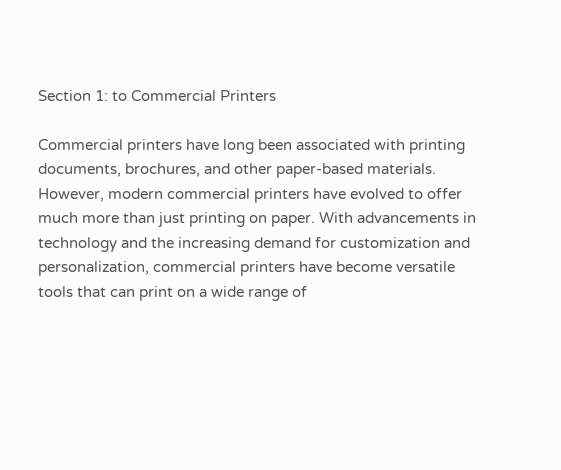Section 1: to Commercial Printers

Commercial printers have long been associated with printing documents, brochures, and other paper-based materials. However, modern commercial printers have evolved to offer much more than just printing on paper. With advancements in technology and the increasing demand for customization and personalization, commercial printers have become versatile tools that can print on a wide range of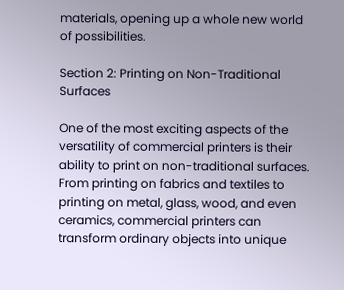materials, opening up a whole new world of possibilities.

Section 2: Printing on Non-Traditional Surfaces

One of the most exciting aspects of the versatility of commercial printers is their ability to print on non-traditional surfaces. From printing on fabrics and textiles to printing on metal, glass, wood, and even ceramics, commercial printers can transform ordinary objects into unique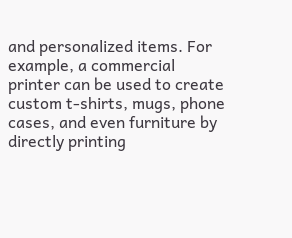and personalized items. For example, a commercial printer can be used to create custom t-shirts, mugs, phone cases, and even furniture by directly printing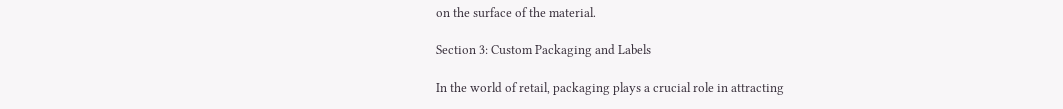on the surface of the material.

Section 3: Custom Packaging and Labels

In the world of retail, packaging plays a crucial role in attracting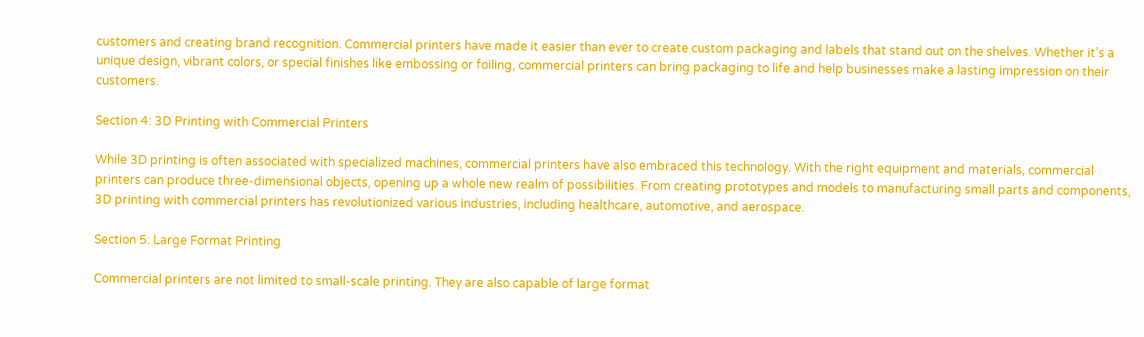customers and creating brand recognition. Commercial printers have made it easier than ever to create custom packaging and labels that stand out on the shelves. Whether it’s a unique design, vibrant colors, or special finishes like embossing or foiling, commercial printers can bring packaging to life and help businesses make a lasting impression on their customers.

Section 4: 3D Printing with Commercial Printers

While 3D printing is often associated with specialized machines, commercial printers have also embraced this technology. With the right equipment and materials, commercial printers can produce three-dimensional objects, opening up a whole new realm of possibilities. From creating prototypes and models to manufacturing small parts and components, 3D printing with commercial printers has revolutionized various industries, including healthcare, automotive, and aerospace.

Section 5: Large Format Printing

Commercial printers are not limited to small-scale printing. They are also capable of large format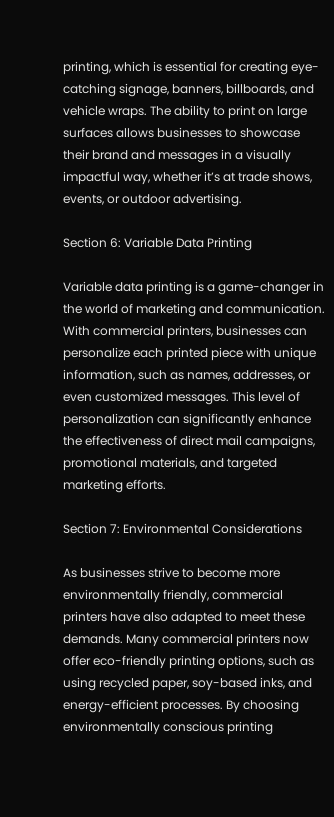printing, which is essential for creating eye-catching signage, banners, billboards, and vehicle wraps. The ability to print on large surfaces allows businesses to showcase their brand and messages in a visually impactful way, whether it’s at trade shows, events, or outdoor advertising.

Section 6: Variable Data Printing

Variable data printing is a game-changer in the world of marketing and communication. With commercial printers, businesses can personalize each printed piece with unique information, such as names, addresses, or even customized messages. This level of personalization can significantly enhance the effectiveness of direct mail campaigns, promotional materials, and targeted marketing efforts.

Section 7: Environmental Considerations

As businesses strive to become more environmentally friendly, commercial printers have also adapted to meet these demands. Many commercial printers now offer eco-friendly printing options, such as using recycled paper, soy-based inks, and energy-efficient processes. By choosing environmentally conscious printing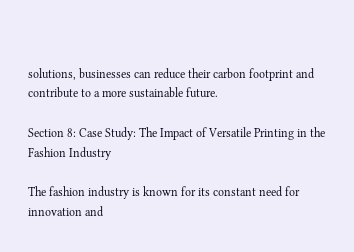solutions, businesses can reduce their carbon footprint and contribute to a more sustainable future.

Section 8: Case Study: The Impact of Versatile Printing in the Fashion Industry

The fashion industry is known for its constant need for innovation and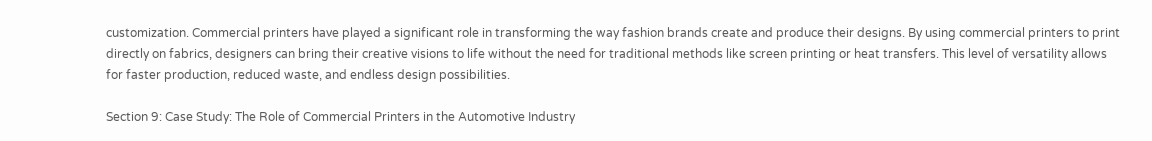customization. Commercial printers have played a significant role in transforming the way fashion brands create and produce their designs. By using commercial printers to print directly on fabrics, designers can bring their creative visions to life without the need for traditional methods like screen printing or heat transfers. This level of versatility allows for faster production, reduced waste, and endless design possibilities.

Section 9: Case Study: The Role of Commercial Printers in the Automotive Industry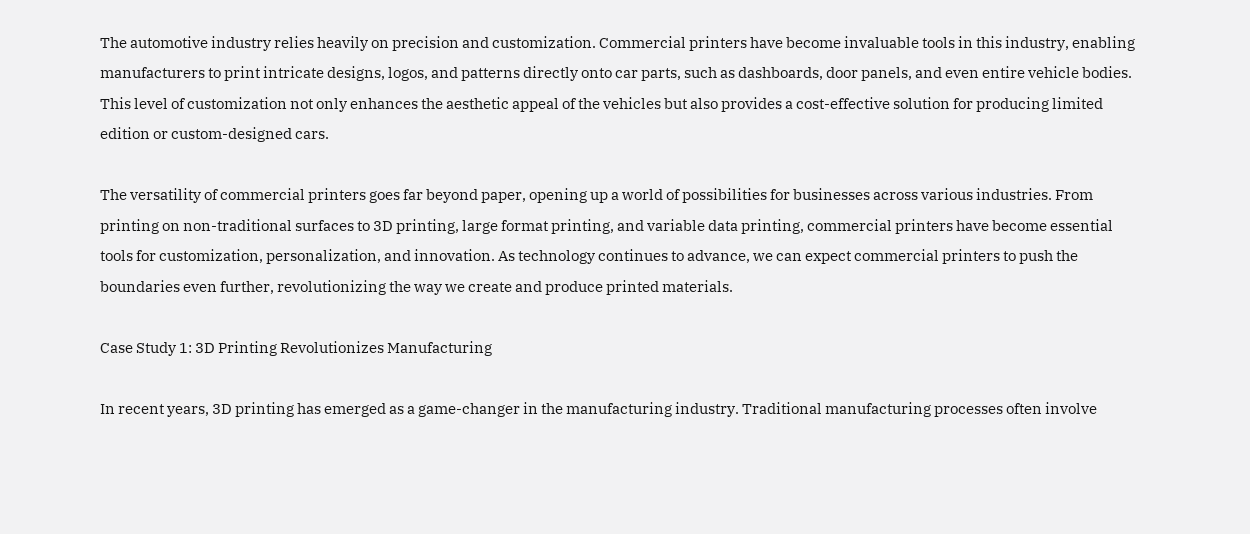The automotive industry relies heavily on precision and customization. Commercial printers have become invaluable tools in this industry, enabling manufacturers to print intricate designs, logos, and patterns directly onto car parts, such as dashboards, door panels, and even entire vehicle bodies. This level of customization not only enhances the aesthetic appeal of the vehicles but also provides a cost-effective solution for producing limited edition or custom-designed cars.

The versatility of commercial printers goes far beyond paper, opening up a world of possibilities for businesses across various industries. From printing on non-traditional surfaces to 3D printing, large format printing, and variable data printing, commercial printers have become essential tools for customization, personalization, and innovation. As technology continues to advance, we can expect commercial printers to push the boundaries even further, revolutionizing the way we create and produce printed materials.

Case Study 1: 3D Printing Revolutionizes Manufacturing

In recent years, 3D printing has emerged as a game-changer in the manufacturing industry. Traditional manufacturing processes often involve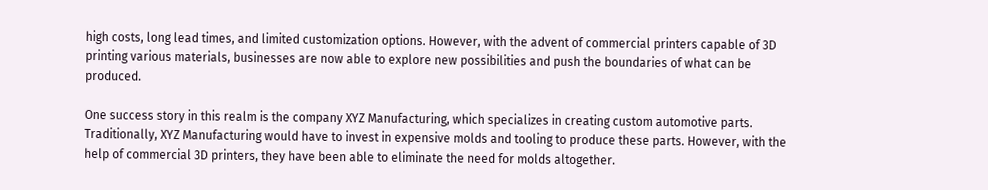high costs, long lead times, and limited customization options. However, with the advent of commercial printers capable of 3D printing various materials, businesses are now able to explore new possibilities and push the boundaries of what can be produced.

One success story in this realm is the company XYZ Manufacturing, which specializes in creating custom automotive parts. Traditionally, XYZ Manufacturing would have to invest in expensive molds and tooling to produce these parts. However, with the help of commercial 3D printers, they have been able to eliminate the need for molds altogether.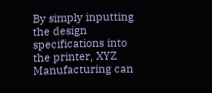By simply inputting the design specifications into the printer, XYZ Manufacturing can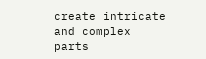create intricate and complex parts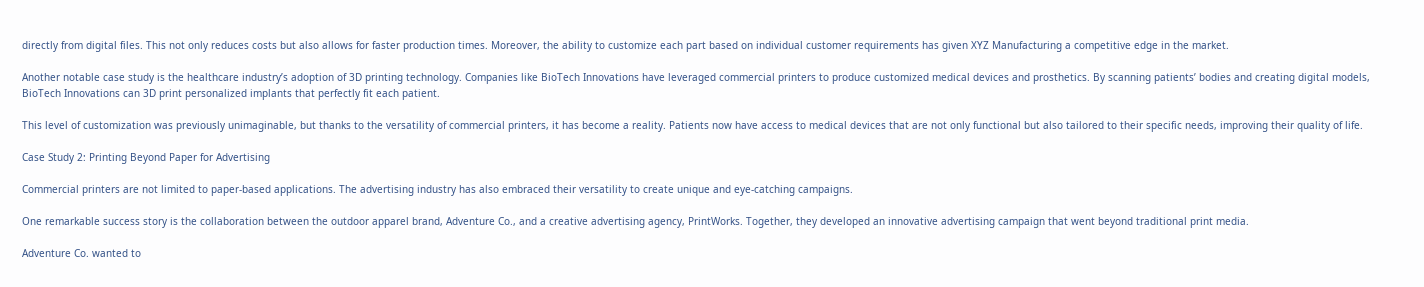directly from digital files. This not only reduces costs but also allows for faster production times. Moreover, the ability to customize each part based on individual customer requirements has given XYZ Manufacturing a competitive edge in the market.

Another notable case study is the healthcare industry’s adoption of 3D printing technology. Companies like BioTech Innovations have leveraged commercial printers to produce customized medical devices and prosthetics. By scanning patients’ bodies and creating digital models, BioTech Innovations can 3D print personalized implants that perfectly fit each patient.

This level of customization was previously unimaginable, but thanks to the versatility of commercial printers, it has become a reality. Patients now have access to medical devices that are not only functional but also tailored to their specific needs, improving their quality of life.

Case Study 2: Printing Beyond Paper for Advertising

Commercial printers are not limited to paper-based applications. The advertising industry has also embraced their versatility to create unique and eye-catching campaigns.

One remarkable success story is the collaboration between the outdoor apparel brand, Adventure Co., and a creative advertising agency, PrintWorks. Together, they developed an innovative advertising campaign that went beyond traditional print media.

Adventure Co. wanted to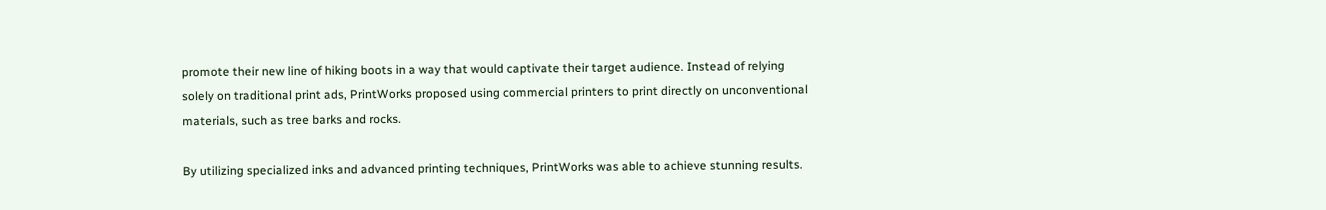promote their new line of hiking boots in a way that would captivate their target audience. Instead of relying solely on traditional print ads, PrintWorks proposed using commercial printers to print directly on unconventional materials, such as tree barks and rocks.

By utilizing specialized inks and advanced printing techniques, PrintWorks was able to achieve stunning results.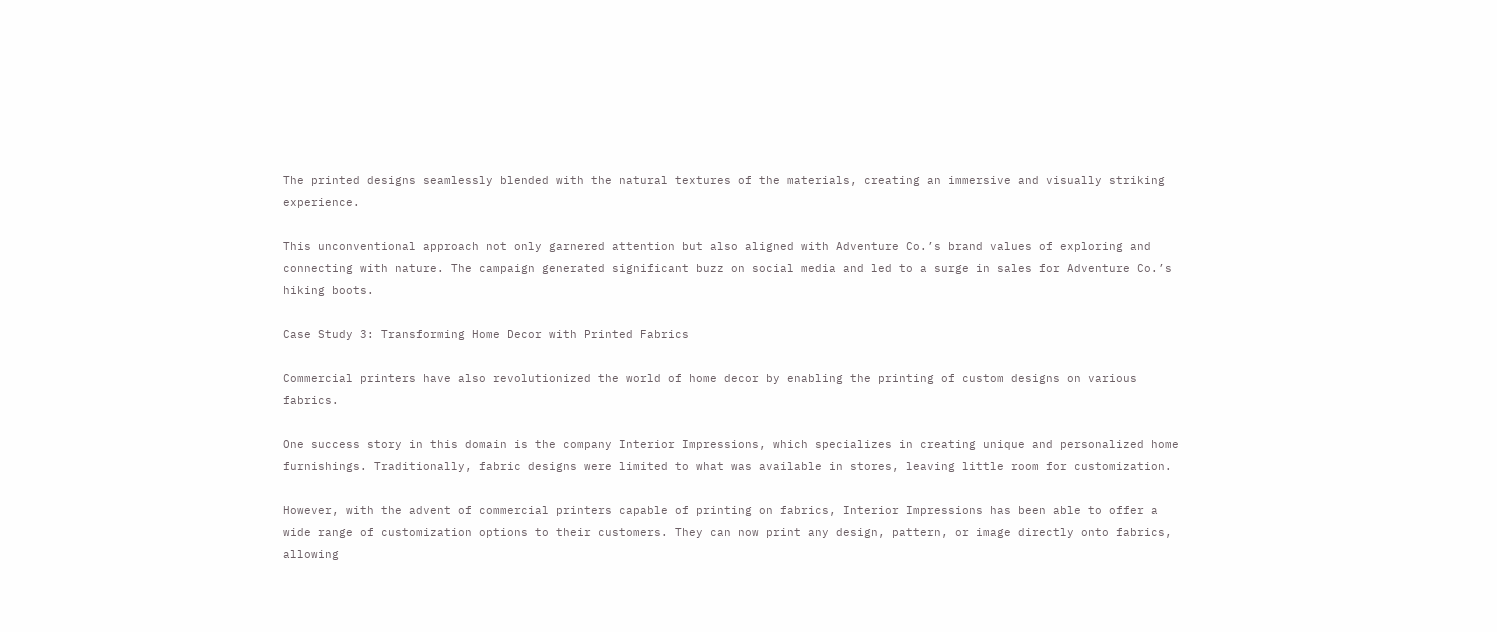The printed designs seamlessly blended with the natural textures of the materials, creating an immersive and visually striking experience.

This unconventional approach not only garnered attention but also aligned with Adventure Co.’s brand values of exploring and connecting with nature. The campaign generated significant buzz on social media and led to a surge in sales for Adventure Co.’s hiking boots.

Case Study 3: Transforming Home Decor with Printed Fabrics

Commercial printers have also revolutionized the world of home decor by enabling the printing of custom designs on various fabrics.

One success story in this domain is the company Interior Impressions, which specializes in creating unique and personalized home furnishings. Traditionally, fabric designs were limited to what was available in stores, leaving little room for customization.

However, with the advent of commercial printers capable of printing on fabrics, Interior Impressions has been able to offer a wide range of customization options to their customers. They can now print any design, pattern, or image directly onto fabrics, allowing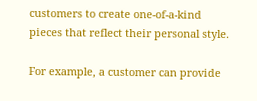customers to create one-of-a-kind pieces that reflect their personal style.

For example, a customer can provide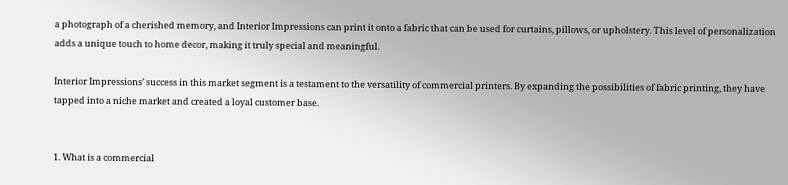a photograph of a cherished memory, and Interior Impressions can print it onto a fabric that can be used for curtains, pillows, or upholstery. This level of personalization adds a unique touch to home decor, making it truly special and meaningful.

Interior Impressions’ success in this market segment is a testament to the versatility of commercial printers. By expanding the possibilities of fabric printing, they have tapped into a niche market and created a loyal customer base.


1. What is a commercial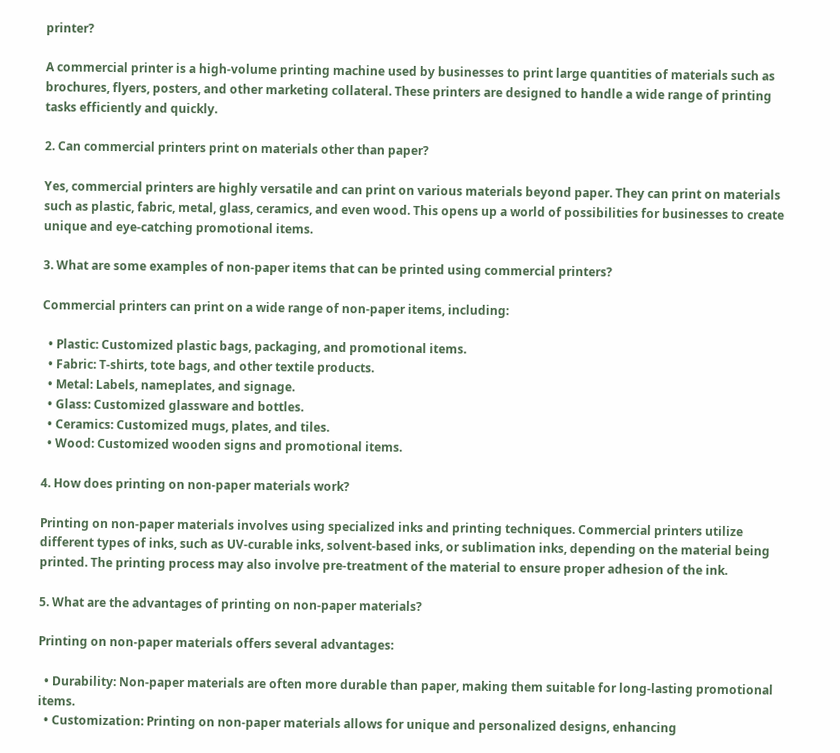printer?

A commercial printer is a high-volume printing machine used by businesses to print large quantities of materials such as brochures, flyers, posters, and other marketing collateral. These printers are designed to handle a wide range of printing tasks efficiently and quickly.

2. Can commercial printers print on materials other than paper?

Yes, commercial printers are highly versatile and can print on various materials beyond paper. They can print on materials such as plastic, fabric, metal, glass, ceramics, and even wood. This opens up a world of possibilities for businesses to create unique and eye-catching promotional items.

3. What are some examples of non-paper items that can be printed using commercial printers?

Commercial printers can print on a wide range of non-paper items, including:

  • Plastic: Customized plastic bags, packaging, and promotional items.
  • Fabric: T-shirts, tote bags, and other textile products.
  • Metal: Labels, nameplates, and signage.
  • Glass: Customized glassware and bottles.
  • Ceramics: Customized mugs, plates, and tiles.
  • Wood: Customized wooden signs and promotional items.

4. How does printing on non-paper materials work?

Printing on non-paper materials involves using specialized inks and printing techniques. Commercial printers utilize different types of inks, such as UV-curable inks, solvent-based inks, or sublimation inks, depending on the material being printed. The printing process may also involve pre-treatment of the material to ensure proper adhesion of the ink.

5. What are the advantages of printing on non-paper materials?

Printing on non-paper materials offers several advantages:

  • Durability: Non-paper materials are often more durable than paper, making them suitable for long-lasting promotional items.
  • Customization: Printing on non-paper materials allows for unique and personalized designs, enhancing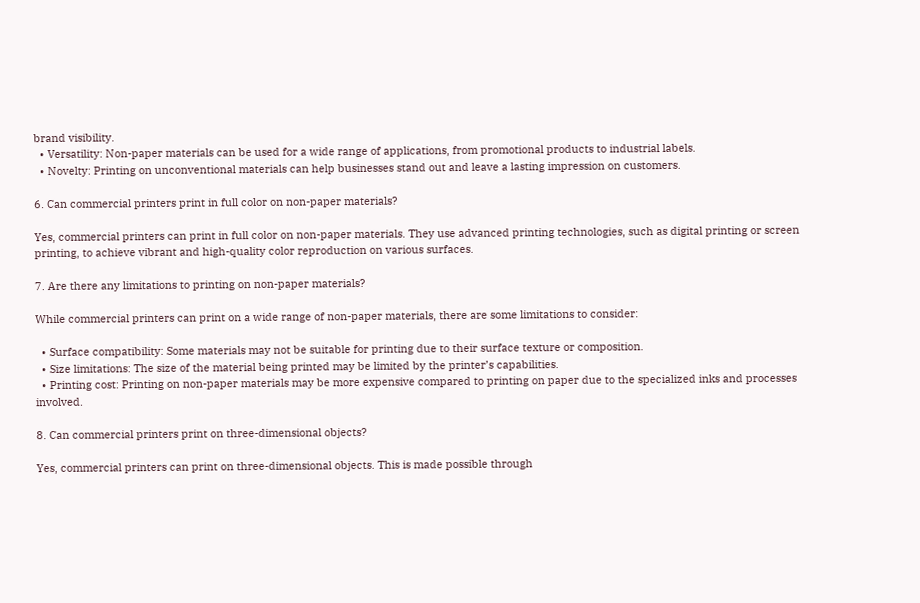brand visibility.
  • Versatility: Non-paper materials can be used for a wide range of applications, from promotional products to industrial labels.
  • Novelty: Printing on unconventional materials can help businesses stand out and leave a lasting impression on customers.

6. Can commercial printers print in full color on non-paper materials?

Yes, commercial printers can print in full color on non-paper materials. They use advanced printing technologies, such as digital printing or screen printing, to achieve vibrant and high-quality color reproduction on various surfaces.

7. Are there any limitations to printing on non-paper materials?

While commercial printers can print on a wide range of non-paper materials, there are some limitations to consider:

  • Surface compatibility: Some materials may not be suitable for printing due to their surface texture or composition.
  • Size limitations: The size of the material being printed may be limited by the printer’s capabilities.
  • Printing cost: Printing on non-paper materials may be more expensive compared to printing on paper due to the specialized inks and processes involved.

8. Can commercial printers print on three-dimensional objects?

Yes, commercial printers can print on three-dimensional objects. This is made possible through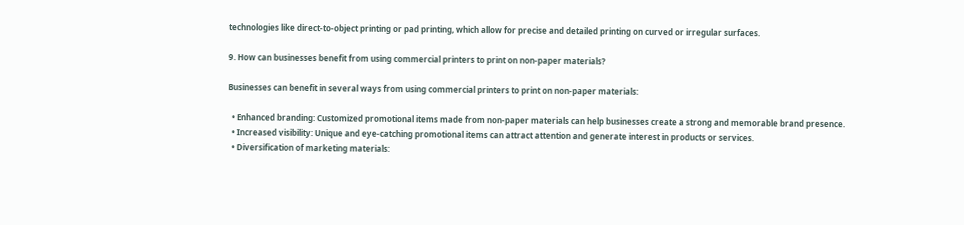technologies like direct-to-object printing or pad printing, which allow for precise and detailed printing on curved or irregular surfaces.

9. How can businesses benefit from using commercial printers to print on non-paper materials?

Businesses can benefit in several ways from using commercial printers to print on non-paper materials:

  • Enhanced branding: Customized promotional items made from non-paper materials can help businesses create a strong and memorable brand presence.
  • Increased visibility: Unique and eye-catching promotional items can attract attention and generate interest in products or services.
  • Diversification of marketing materials: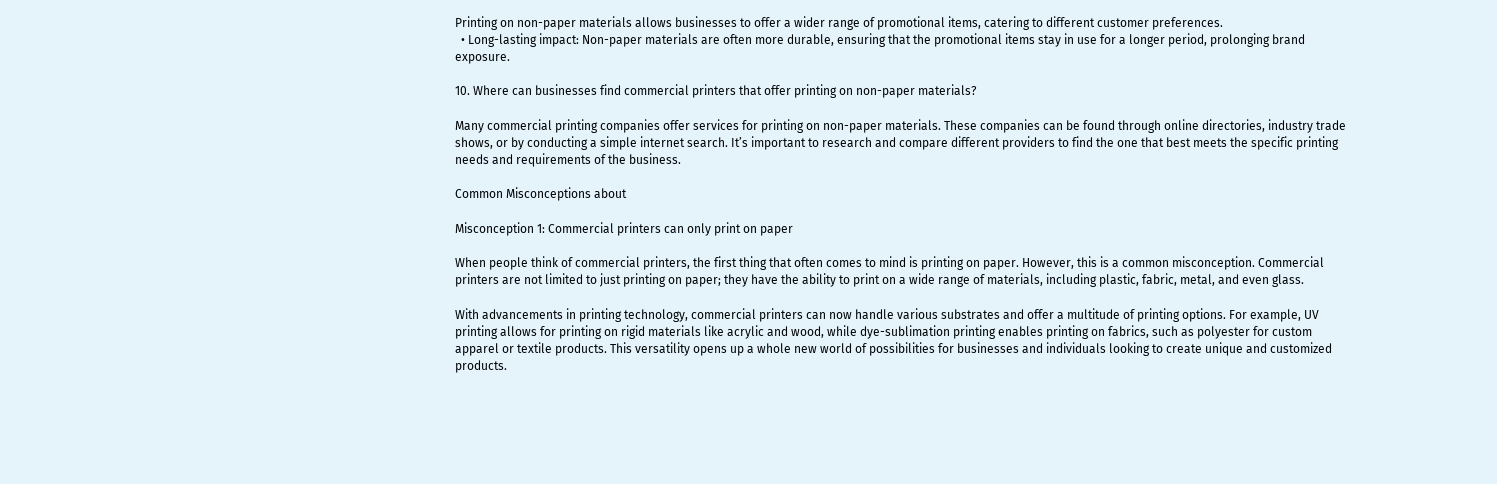Printing on non-paper materials allows businesses to offer a wider range of promotional items, catering to different customer preferences.
  • Long-lasting impact: Non-paper materials are often more durable, ensuring that the promotional items stay in use for a longer period, prolonging brand exposure.

10. Where can businesses find commercial printers that offer printing on non-paper materials?

Many commercial printing companies offer services for printing on non-paper materials. These companies can be found through online directories, industry trade shows, or by conducting a simple internet search. It’s important to research and compare different providers to find the one that best meets the specific printing needs and requirements of the business.

Common Misconceptions about

Misconception 1: Commercial printers can only print on paper

When people think of commercial printers, the first thing that often comes to mind is printing on paper. However, this is a common misconception. Commercial printers are not limited to just printing on paper; they have the ability to print on a wide range of materials, including plastic, fabric, metal, and even glass.

With advancements in printing technology, commercial printers can now handle various substrates and offer a multitude of printing options. For example, UV printing allows for printing on rigid materials like acrylic and wood, while dye-sublimation printing enables printing on fabrics, such as polyester for custom apparel or textile products. This versatility opens up a whole new world of possibilities for businesses and individuals looking to create unique and customized products.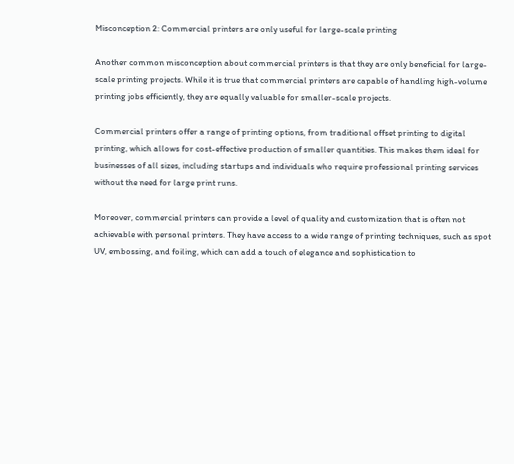Misconception 2: Commercial printers are only useful for large-scale printing

Another common misconception about commercial printers is that they are only beneficial for large-scale printing projects. While it is true that commercial printers are capable of handling high-volume printing jobs efficiently, they are equally valuable for smaller-scale projects.

Commercial printers offer a range of printing options, from traditional offset printing to digital printing, which allows for cost-effective production of smaller quantities. This makes them ideal for businesses of all sizes, including startups and individuals who require professional printing services without the need for large print runs.

Moreover, commercial printers can provide a level of quality and customization that is often not achievable with personal printers. They have access to a wide range of printing techniques, such as spot UV, embossing, and foiling, which can add a touch of elegance and sophistication to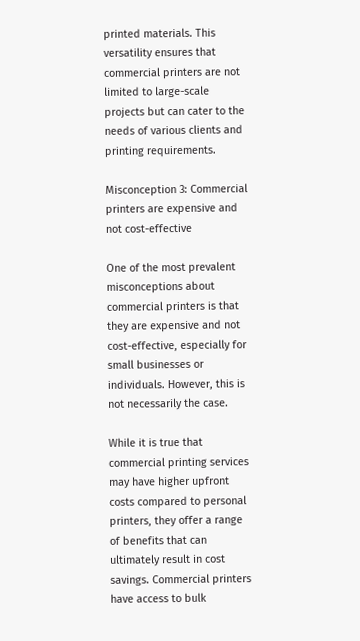printed materials. This versatility ensures that commercial printers are not limited to large-scale projects but can cater to the needs of various clients and printing requirements.

Misconception 3: Commercial printers are expensive and not cost-effective

One of the most prevalent misconceptions about commercial printers is that they are expensive and not cost-effective, especially for small businesses or individuals. However, this is not necessarily the case.

While it is true that commercial printing services may have higher upfront costs compared to personal printers, they offer a range of benefits that can ultimately result in cost savings. Commercial printers have access to bulk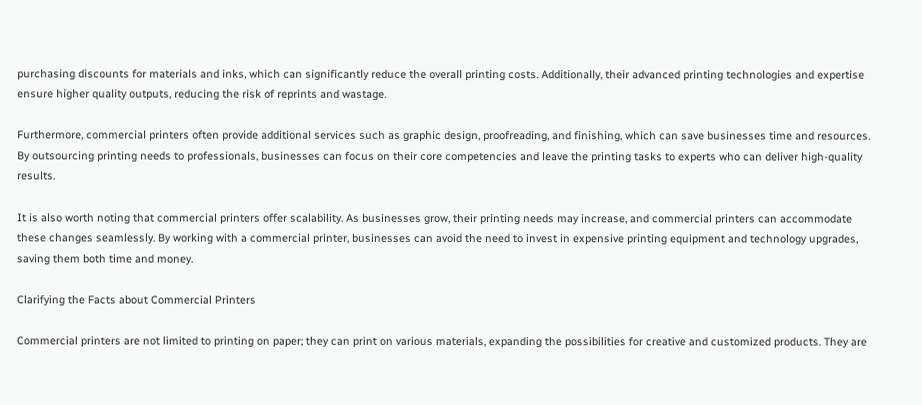purchasing discounts for materials and inks, which can significantly reduce the overall printing costs. Additionally, their advanced printing technologies and expertise ensure higher quality outputs, reducing the risk of reprints and wastage.

Furthermore, commercial printers often provide additional services such as graphic design, proofreading, and finishing, which can save businesses time and resources. By outsourcing printing needs to professionals, businesses can focus on their core competencies and leave the printing tasks to experts who can deliver high-quality results.

It is also worth noting that commercial printers offer scalability. As businesses grow, their printing needs may increase, and commercial printers can accommodate these changes seamlessly. By working with a commercial printer, businesses can avoid the need to invest in expensive printing equipment and technology upgrades, saving them both time and money.

Clarifying the Facts about Commercial Printers

Commercial printers are not limited to printing on paper; they can print on various materials, expanding the possibilities for creative and customized products. They are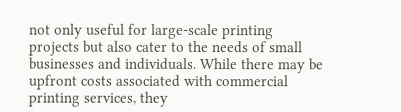not only useful for large-scale printing projects but also cater to the needs of small businesses and individuals. While there may be upfront costs associated with commercial printing services, they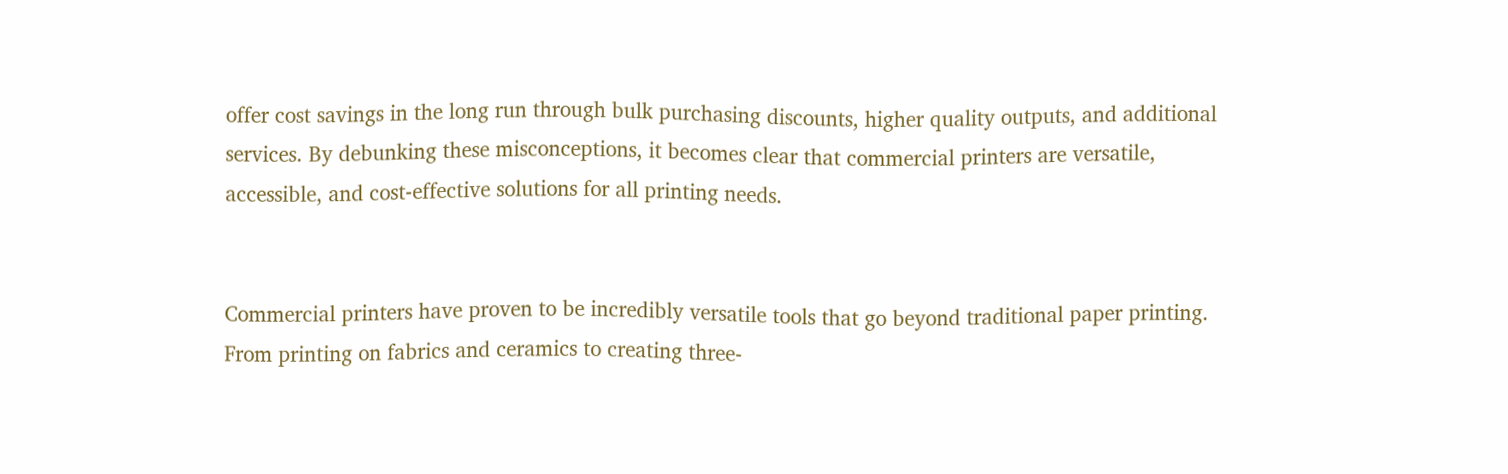offer cost savings in the long run through bulk purchasing discounts, higher quality outputs, and additional services. By debunking these misconceptions, it becomes clear that commercial printers are versatile, accessible, and cost-effective solutions for all printing needs.


Commercial printers have proven to be incredibly versatile tools that go beyond traditional paper printing. From printing on fabrics and ceramics to creating three-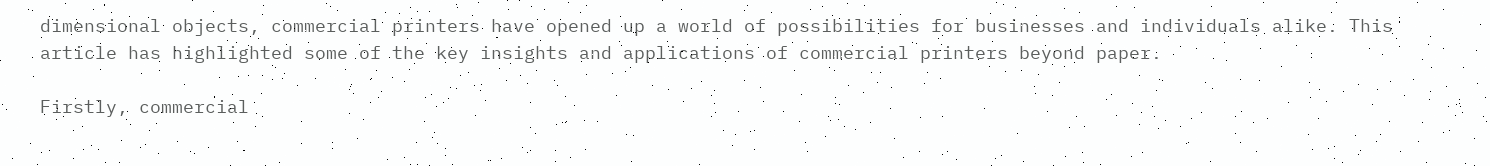dimensional objects, commercial printers have opened up a world of possibilities for businesses and individuals alike. This article has highlighted some of the key insights and applications of commercial printers beyond paper.

Firstly, commercial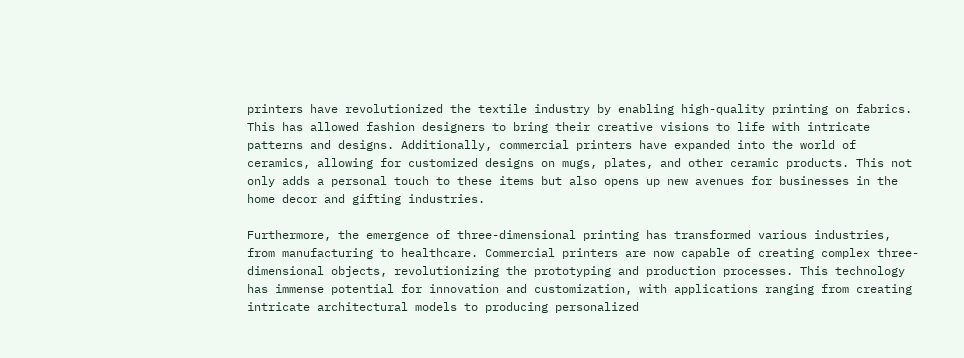printers have revolutionized the textile industry by enabling high-quality printing on fabrics. This has allowed fashion designers to bring their creative visions to life with intricate patterns and designs. Additionally, commercial printers have expanded into the world of ceramics, allowing for customized designs on mugs, plates, and other ceramic products. This not only adds a personal touch to these items but also opens up new avenues for businesses in the home decor and gifting industries.

Furthermore, the emergence of three-dimensional printing has transformed various industries, from manufacturing to healthcare. Commercial printers are now capable of creating complex three-dimensional objects, revolutionizing the prototyping and production processes. This technology has immense potential for innovation and customization, with applications ranging from creating intricate architectural models to producing personalized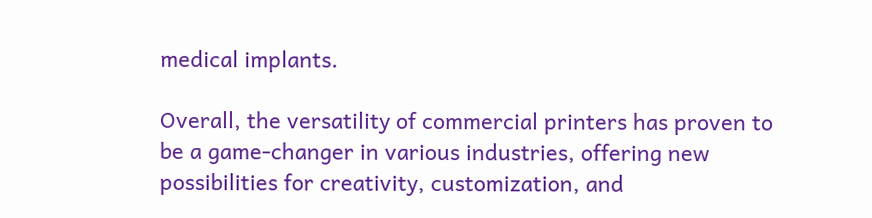medical implants.

Overall, the versatility of commercial printers has proven to be a game-changer in various industries, offering new possibilities for creativity, customization, and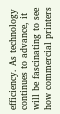efficiency. As technology continues to advance, it will be fascinating to see how commercial printers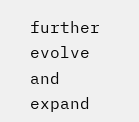further evolve and expand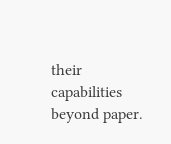their capabilities beyond paper.